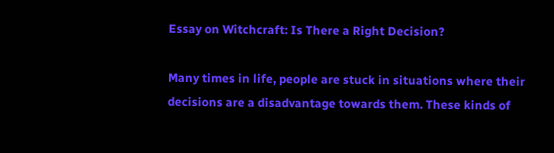Essay on Witchcraft: Is There a Right Decision?

Many times in life, people are stuck in situations where their decisions are a disadvantage towards them. These kinds of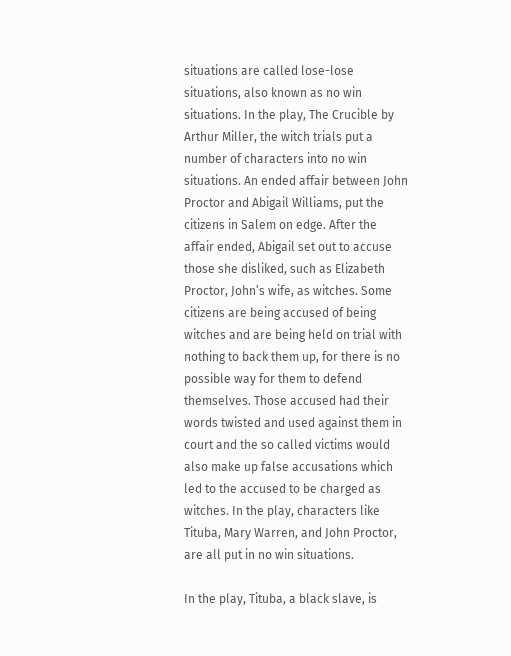situations are called lose-lose situations, also known as no win situations. In the play, The Crucible by Arthur Miller, the witch trials put a number of characters into no win situations. An ended affair between John Proctor and Abigail Williams, put the citizens in Salem on edge. After the affair ended, Abigail set out to accuse those she disliked, such as Elizabeth Proctor, John’s wife, as witches. Some citizens are being accused of being witches and are being held on trial with nothing to back them up, for there is no possible way for them to defend themselves. Those accused had their words twisted and used against them in court and the so called victims would also make up false accusations which led to the accused to be charged as witches. In the play, characters like Tituba, Mary Warren, and John Proctor, are all put in no win situations.

In the play, Tituba, a black slave, is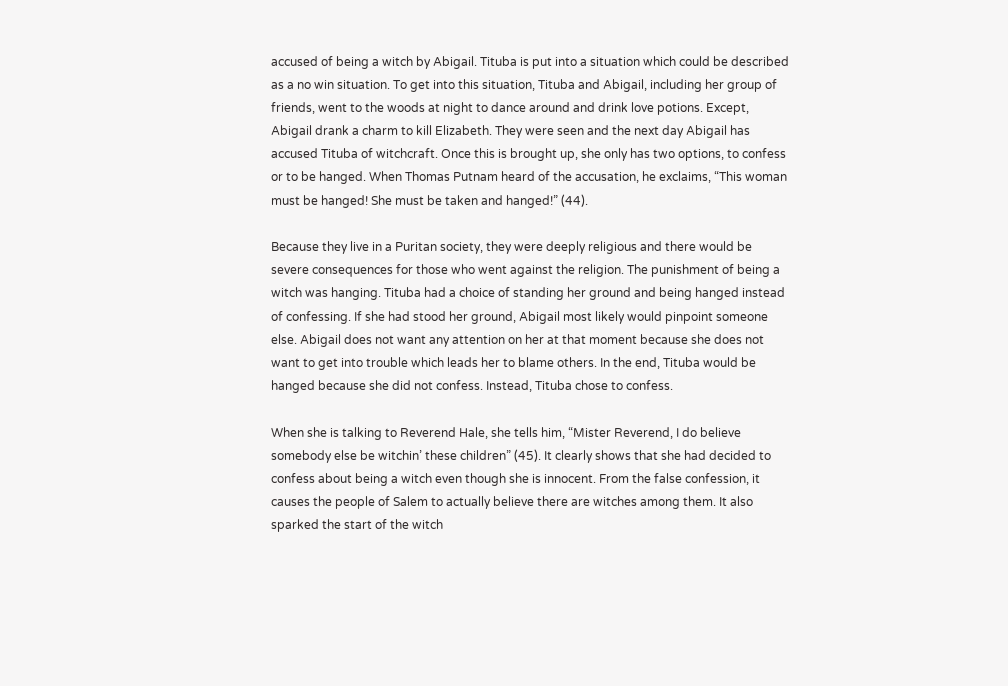accused of being a witch by Abigail. Tituba is put into a situation which could be described as a no win situation. To get into this situation, Tituba and Abigail, including her group of friends, went to the woods at night to dance around and drink love potions. Except, Abigail drank a charm to kill Elizabeth. They were seen and the next day Abigail has accused Tituba of witchcraft. Once this is brought up, she only has two options, to confess or to be hanged. When Thomas Putnam heard of the accusation, he exclaims, “This woman must be hanged! She must be taken and hanged!” (44).

Because they live in a Puritan society, they were deeply religious and there would be severe consequences for those who went against the religion. The punishment of being a witch was hanging. Tituba had a choice of standing her ground and being hanged instead of confessing. If she had stood her ground, Abigail most likely would pinpoint someone else. Abigail does not want any attention on her at that moment because she does not want to get into trouble which leads her to blame others. In the end, Tituba would be hanged because she did not confess. Instead, Tituba chose to confess.

When she is talking to Reverend Hale, she tells him, “Mister Reverend, I do believe somebody else be witchin’ these children” (45). It clearly shows that she had decided to confess about being a witch even though she is innocent. From the false confession, it causes the people of Salem to actually believe there are witches among them. It also sparked the start of the witch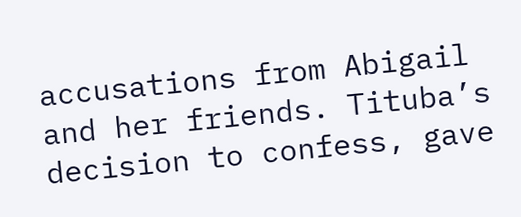accusations from Abigail and her friends. Tituba’s decision to confess, gave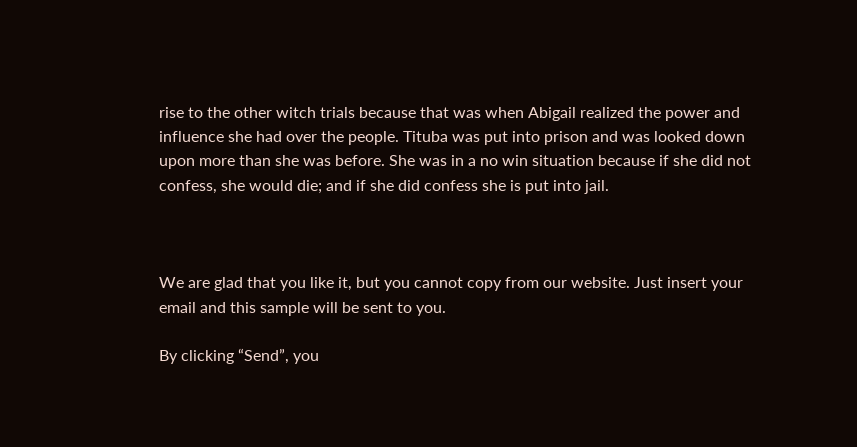rise to the other witch trials because that was when Abigail realized the power and influence she had over the people. Tituba was put into prison and was looked down upon more than she was before. She was in a no win situation because if she did not confess, she would die; and if she did confess she is put into jail.



We are glad that you like it, but you cannot copy from our website. Just insert your email and this sample will be sent to you.

By clicking “Send”, you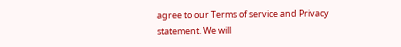agree to our Terms of service and Privacy statement. We will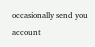occasionally send you account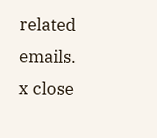related emails. x close